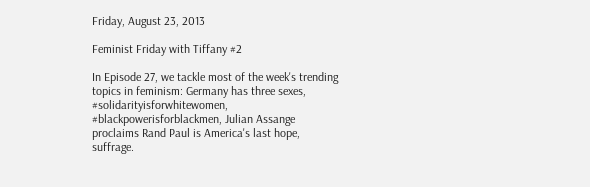Friday, August 23, 2013

Feminist Friday with Tiffany #2

In Episode 27, we tackle most of the week's trending topics in feminism: Germany has three sexes, #solidarityisforwhitewomen, #blackpowerisforblackmen, Julian Assange proclaims Rand Paul is America's last hope, suffrage.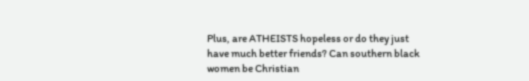Plus, are ATHEISTS hopeless or do they just have much better friends? Can southern black women be Christian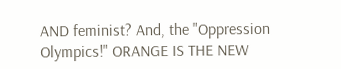AND feminist? And, the "Oppression Olympics!" ORANGE IS THE NEW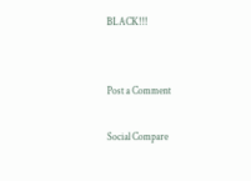BLACK!!!


Post a Comment

Social Compare